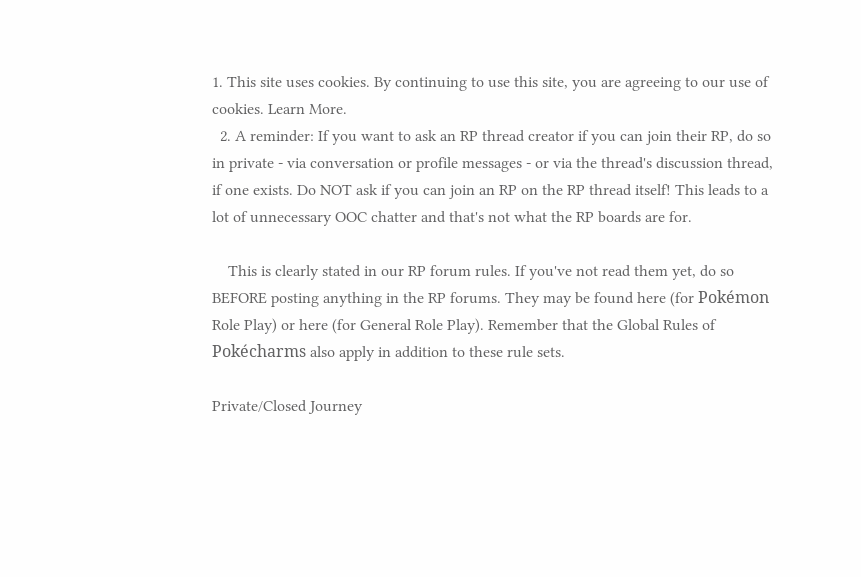1. This site uses cookies. By continuing to use this site, you are agreeing to our use of cookies. Learn More.
  2. A reminder: If you want to ask an RP thread creator if you can join their RP, do so in private - via conversation or profile messages - or via the thread's discussion thread, if one exists. Do NOT ask if you can join an RP on the RP thread itself! This leads to a lot of unnecessary OOC chatter and that's not what the RP boards are for.

    This is clearly stated in our RP forum rules. If you've not read them yet, do so BEFORE posting anything in the RP forums. They may be found here (for Pokémon Role Play) or here (for General Role Play). Remember that the Global Rules of Pokécharms also apply in addition to these rule sets.

Private/Closed Journey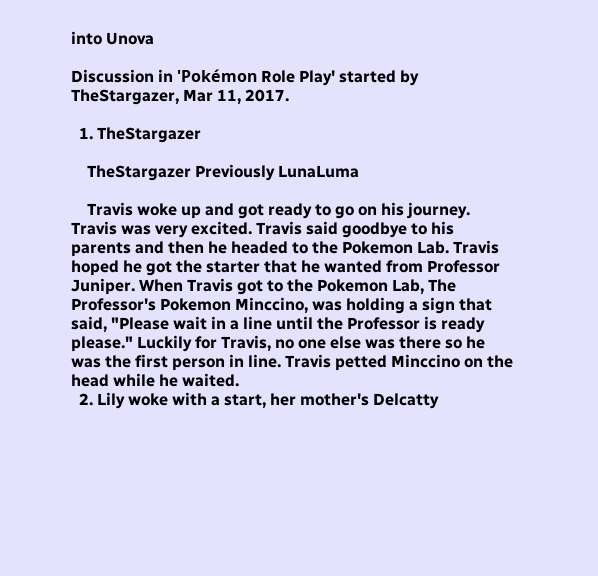into Unova

Discussion in 'Pokémon Role Play' started by TheStargazer, Mar 11, 2017.

  1. TheStargazer

    TheStargazer Previously LunaLuma

    Travis woke up and got ready to go on his journey. Travis was very excited. Travis said goodbye to his parents and then he headed to the Pokemon Lab. Travis hoped he got the starter that he wanted from Professor Juniper. When Travis got to the Pokemon Lab, The Professor's Pokemon Minccino, was holding a sign that said, "Please wait in a line until the Professor is ready please." Luckily for Travis, no one else was there so he was the first person in line. Travis petted Minccino on the head while he waited.
  2. Lily woke with a start, her mother's Delcatty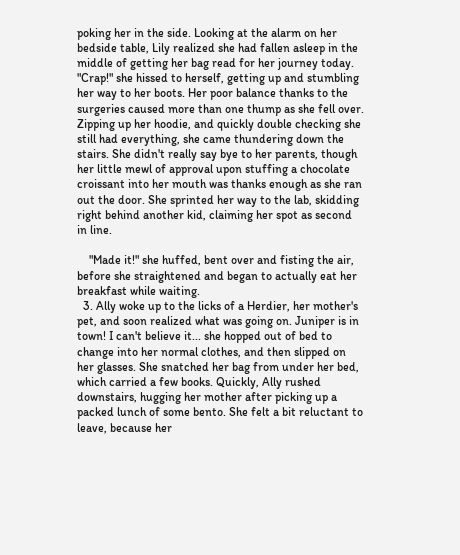poking her in the side. Looking at the alarm on her bedside table, Lily realized she had fallen asleep in the middle of getting her bag read for her journey today. "Crap!" she hissed to herself, getting up and stumbling her way to her boots. Her poor balance thanks to the surgeries caused more than one thump as she fell over. Zipping up her hoodie, and quickly double checking she still had everything, she came thundering down the stairs. She didn't really say bye to her parents, though her little mewl of approval upon stuffing a chocolate croissant into her mouth was thanks enough as she ran out the door. She sprinted her way to the lab, skidding right behind another kid, claiming her spot as second in line.

    "Made it!" she huffed, bent over and fisting the air, before she straightened and began to actually eat her breakfast while waiting.
  3. Ally woke up to the licks of a Herdier, her mother's pet, and soon realized what was going on. Juniper is in town! I can't believe it... she hopped out of bed to change into her normal clothes, and then slipped on her glasses. She snatched her bag from under her bed, which carried a few books. Quickly, Ally rushed downstairs, hugging her mother after picking up a packed lunch of some bento. She felt a bit reluctant to leave, because her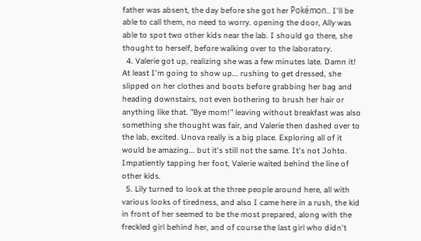father was absent, the day before she got her Pokémon.. I'll be able to call them, no need to worry. opening the door, Ally was able to spot two other kids near the lab. I should go there, she thought to herself, before walking over to the laboratory.
  4. Valerie got up, realizing she was a few minutes late. Damn it! At least I'm going to show up... rushing to get dressed, she slipped on her clothes and boots before grabbing her bag and heading downstairs, not even bothering to brush her hair or anything like that. "Bye mom!" leaving without breakfast was also something she thought was fair, and Valerie then dashed over to the lab, excited. Unova really is a big place. Exploring all of it would be amazing... but it's still not the same. It's not Johto. Impatiently tapping her foot, Valerie waited behind the line of other kids.
  5. Lily turned to look at the three people around here, all with various looks of tiredness, and also I came here in a rush, the kid in front of her seemed to be the most prepared, along with the freckled girl behind her, and of course the last girl who didn't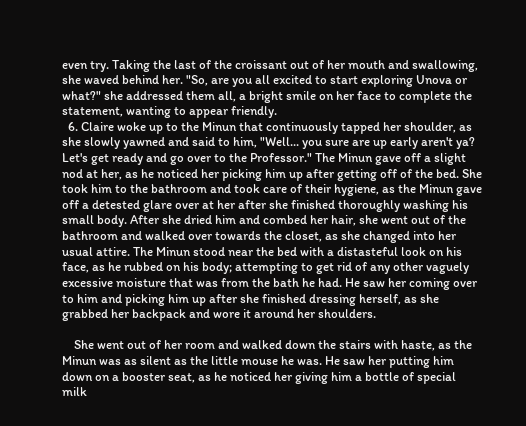even try. Taking the last of the croissant out of her mouth and swallowing, she waved behind her. "So, are you all excited to start exploring Unova or what?" she addressed them all, a bright smile on her face to complete the statement, wanting to appear friendly.
  6. Claire woke up to the Minun that continuously tapped her shoulder, as she slowly yawned and said to him, "Well... you sure are up early aren't ya? Let's get ready and go over to the Professor." The Minun gave off a slight nod at her, as he noticed her picking him up after getting off of the bed. She took him to the bathroom and took care of their hygiene, as the Minun gave off a detested glare over at her after she finished thoroughly washing his small body. After she dried him and combed her hair, she went out of the bathroom and walked over towards the closet, as she changed into her usual attire. The Minun stood near the bed with a distasteful look on his face, as he rubbed on his body; attempting to get rid of any other vaguely excessive moisture that was from the bath he had. He saw her coming over to him and picking him up after she finished dressing herself, as she grabbed her backpack and wore it around her shoulders.

    She went out of her room and walked down the stairs with haste, as the Minun was as silent as the little mouse he was. He saw her putting him down on a booster seat, as he noticed her giving him a bottle of special milk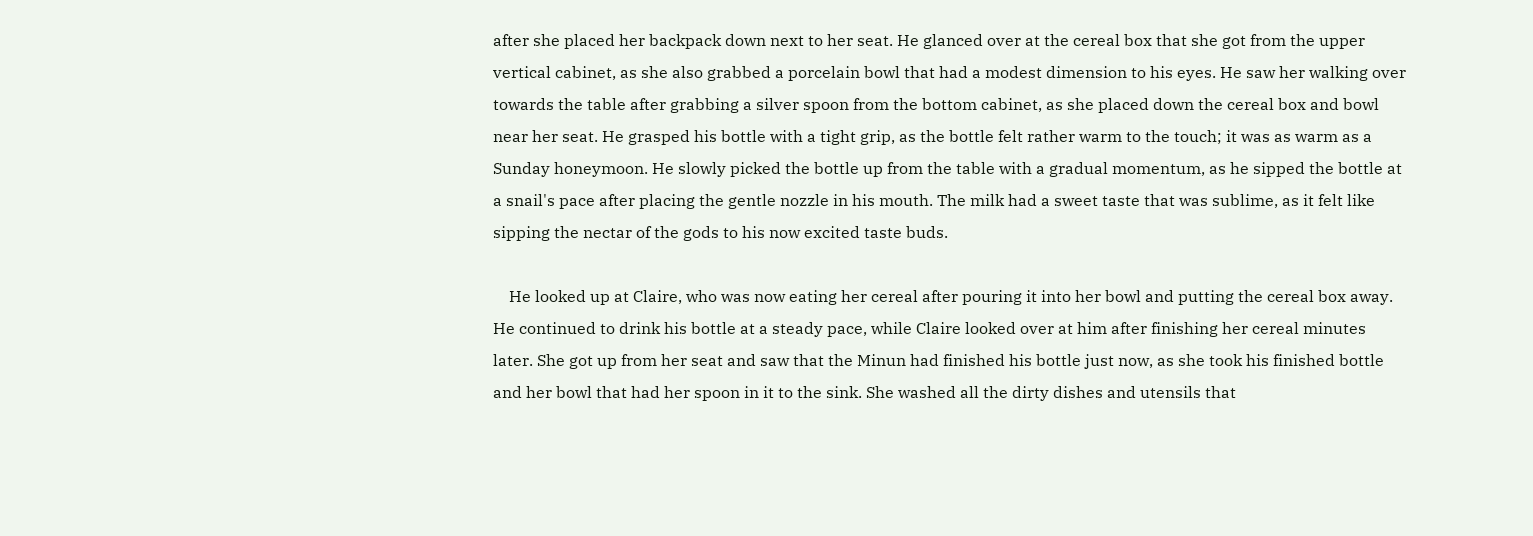after she placed her backpack down next to her seat. He glanced over at the cereal box that she got from the upper vertical cabinet, as she also grabbed a porcelain bowl that had a modest dimension to his eyes. He saw her walking over towards the table after grabbing a silver spoon from the bottom cabinet, as she placed down the cereal box and bowl near her seat. He grasped his bottle with a tight grip, as the bottle felt rather warm to the touch; it was as warm as a Sunday honeymoon. He slowly picked the bottle up from the table with a gradual momentum, as he sipped the bottle at a snail's pace after placing the gentle nozzle in his mouth. The milk had a sweet taste that was sublime, as it felt like sipping the nectar of the gods to his now excited taste buds.

    He looked up at Claire, who was now eating her cereal after pouring it into her bowl and putting the cereal box away. He continued to drink his bottle at a steady pace, while Claire looked over at him after finishing her cereal minutes later. She got up from her seat and saw that the Minun had finished his bottle just now, as she took his finished bottle and her bowl that had her spoon in it to the sink. She washed all the dirty dishes and utensils that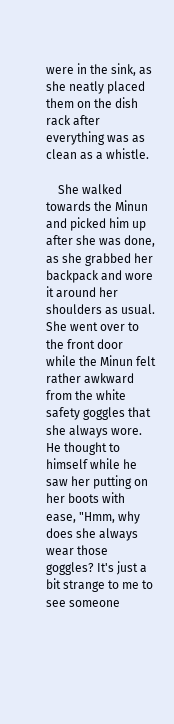were in the sink, as she neatly placed them on the dish rack after everything was as clean as a whistle.

    She walked towards the Minun and picked him up after she was done, as she grabbed her backpack and wore it around her shoulders as usual. She went over to the front door while the Minun felt rather awkward from the white safety goggles that she always wore. He thought to himself while he saw her putting on her boots with ease, "Hmm, why does she always wear those goggles? It's just a bit strange to me to see someone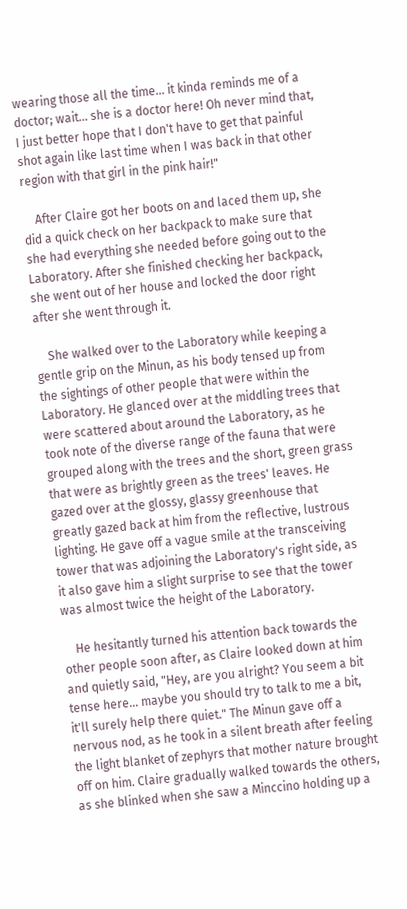wearing those all the time... it kinda reminds me of a doctor; wait... she is a doctor here! Oh never mind that, I just better hope that I don't have to get that painful shot again like last time when I was back in that other region with that girl in the pink hair!"

    After Claire got her boots on and laced them up, she did a quick check on her backpack to make sure that she had everything she needed before going out to the Laboratory. After she finished checking her backpack, she went out of her house and locked the door right after she went through it.

    She walked over to the Laboratory while keeping a gentle grip on the Minun, as his body tensed up from the sightings of other people that were within the Laboratory. He glanced over at the middling trees that were scattered about around the Laboratory, as he took note of the diverse range of the fauna that were grouped along with the trees and the short, green grass that were as brightly green as the trees' leaves. He gazed over at the glossy, glassy greenhouse that greatly gazed back at him from the reflective, lustrous lighting. He gave off a vague smile at the transceiving tower that was adjoining the Laboratory's right side, as it also gave him a slight surprise to see that the tower was almost twice the height of the Laboratory.

    He hesitantly turned his attention back towards the other people soon after, as Claire looked down at him and quietly said, "Hey, are you alright? You seem a bit tense here... maybe you should try to talk to me a bit, it'll surely help there quiet." The Minun gave off a nervous nod, as he took in a silent breath after feeling the light blanket of zephyrs that mother nature brought off on him. Claire gradually walked towards the others, as she blinked when she saw a Minccino holding up a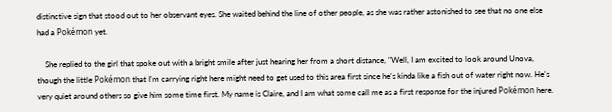distinctive sign that stood out to her observant eyes. She waited behind the line of other people, as she was rather astonished to see that no one else had a Pokémon yet.

    She replied to the girl that spoke out with a bright smile after just hearing her from a short distance, "Well, I am excited to look around Unova, though the little Pokémon that I'm carrying right here might need to get used to this area first since he's kinda like a fish out of water right now. He's very quiet around others so give him some time first. My name is Claire, and I am what some call me as a first response for the injured Pokémon here.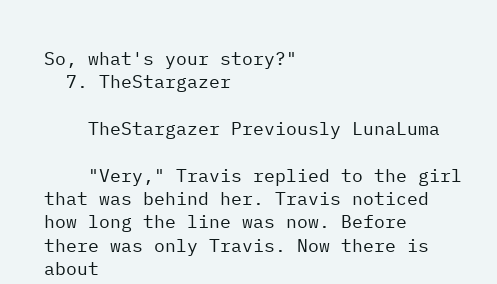So, what's your story?"
  7. TheStargazer

    TheStargazer Previously LunaLuma

    "Very," Travis replied to the girl that was behind her. Travis noticed how long the line was now. Before there was only Travis. Now there is about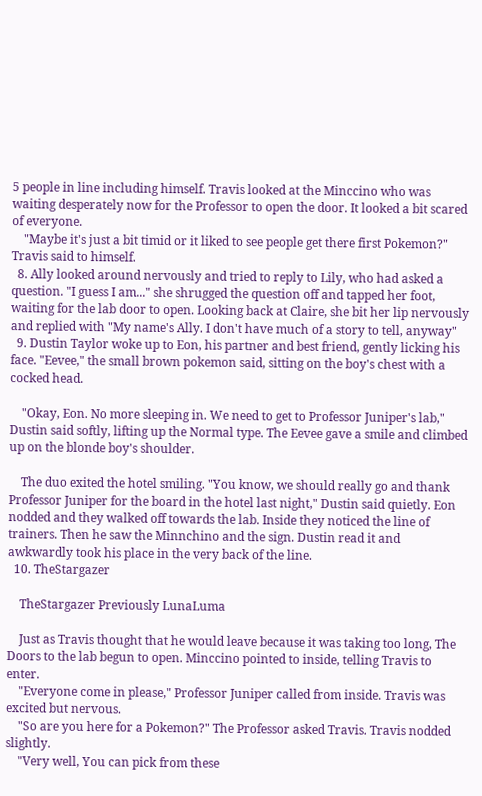5 people in line including himself. Travis looked at the Minccino who was waiting desperately now for the Professor to open the door. It looked a bit scared of everyone.
    "Maybe it's just a bit timid or it liked to see people get there first Pokemon?" Travis said to himself.
  8. Ally looked around nervously and tried to reply to Lily, who had asked a question. "I guess I am..." she shrugged the question off and tapped her foot, waiting for the lab door to open. Looking back at Claire, she bit her lip nervously and replied with "My name's Ally. I don't have much of a story to tell, anyway"
  9. Dustin Taylor woke up to Eon, his partner and best friend, gently licking his face. "Eevee," the small brown pokemon said, sitting on the boy's chest with a cocked head.

    "Okay, Eon. No more sleeping in. We need to get to Professor Juniper's lab," Dustin said softly, lifting up the Normal type. The Eevee gave a smile and climbed up on the blonde boy's shoulder.

    The duo exited the hotel smiling. "You know, we should really go and thank Professor Juniper for the board in the hotel last night," Dustin said quietly. Eon nodded and they walked off towards the lab. Inside they noticed the line of trainers. Then he saw the Minnchino and the sign. Dustin read it and awkwardly took his place in the very back of the line.
  10. TheStargazer

    TheStargazer Previously LunaLuma

    Just as Travis thought that he would leave because it was taking too long, The Doors to the lab begun to open. Minccino pointed to inside, telling Travis to enter.
    "Everyone come in please," Professor Juniper called from inside. Travis was excited but nervous.
    "So are you here for a Pokemon?" The Professor asked Travis. Travis nodded slightly.
    "Very well, You can pick from these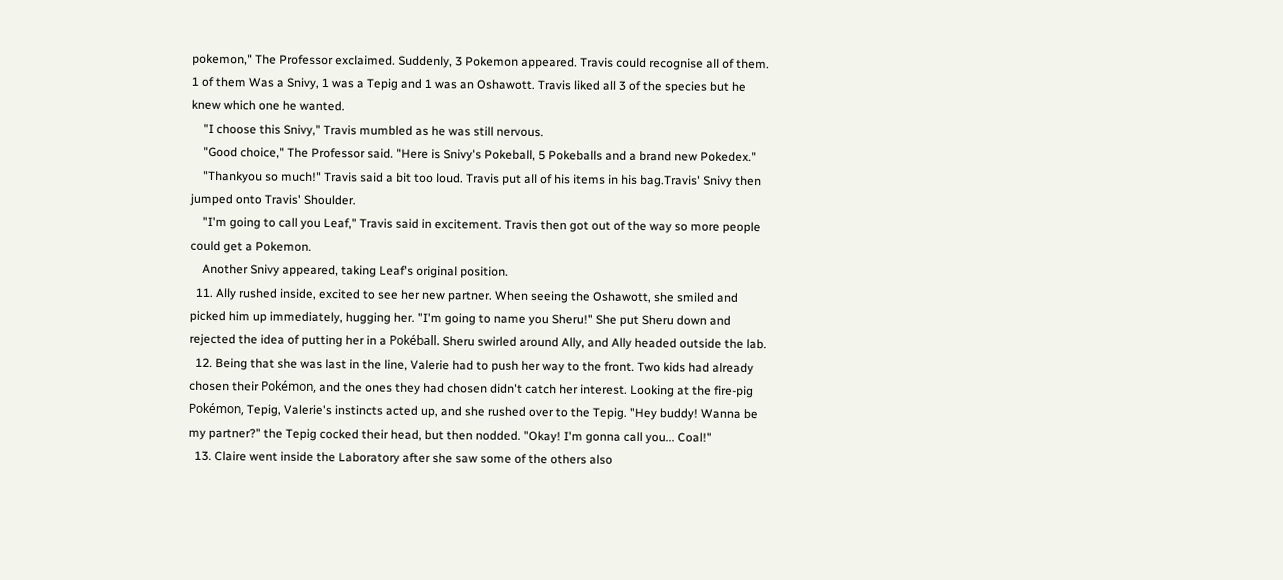pokemon," The Professor exclaimed. Suddenly, 3 Pokemon appeared. Travis could recognise all of them. 1 of them Was a Snivy, 1 was a Tepig and 1 was an Oshawott. Travis liked all 3 of the species but he knew which one he wanted.
    "I choose this Snivy," Travis mumbled as he was still nervous.
    "Good choice," The Professor said. "Here is Snivy's Pokeball, 5 Pokeballs and a brand new Pokedex."
    "Thankyou so much!" Travis said a bit too loud. Travis put all of his items in his bag.Travis' Snivy then jumped onto Travis' Shoulder.
    "I'm going to call you Leaf," Travis said in excitement. Travis then got out of the way so more people could get a Pokemon.
    Another Snivy appeared, taking Leaf's original position.
  11. Ally rushed inside, excited to see her new partner. When seeing the Oshawott, she smiled and picked him up immediately, hugging her. "I'm going to name you Sheru!" She put Sheru down and rejected the idea of putting her in a Pokéball. Sheru swirled around Ally, and Ally headed outside the lab.
  12. Being that she was last in the line, Valerie had to push her way to the front. Two kids had already chosen their Pokémon, and the ones they had chosen didn't catch her interest. Looking at the fire-pig Pokémon, Tepig, Valerie's instincts acted up, and she rushed over to the Tepig. "Hey buddy! Wanna be my partner?" the Tepig cocked their head, but then nodded. "Okay! I'm gonna call you... Coal!"
  13. Claire went inside the Laboratory after she saw some of the others also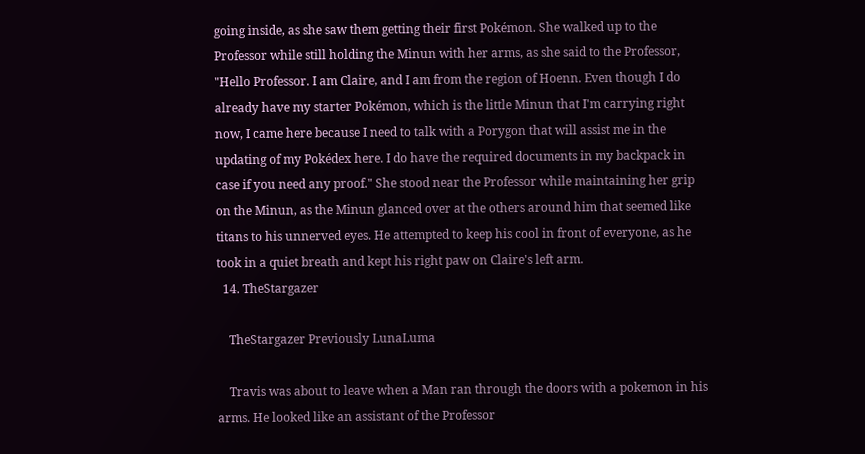going inside, as she saw them getting their first Pokémon. She walked up to the Professor while still holding the Minun with her arms, as she said to the Professor, "Hello Professor. I am Claire, and I am from the region of Hoenn. Even though I do already have my starter Pokémon, which is the little Minun that I'm carrying right now, I came here because I need to talk with a Porygon that will assist me in the updating of my Pokédex here. I do have the required documents in my backpack in case if you need any proof." She stood near the Professor while maintaining her grip on the Minun, as the Minun glanced over at the others around him that seemed like titans to his unnerved eyes. He attempted to keep his cool in front of everyone, as he took in a quiet breath and kept his right paw on Claire's left arm.
  14. TheStargazer

    TheStargazer Previously LunaLuma

    Travis was about to leave when a Man ran through the doors with a pokemon in his arms. He looked like an assistant of the Professor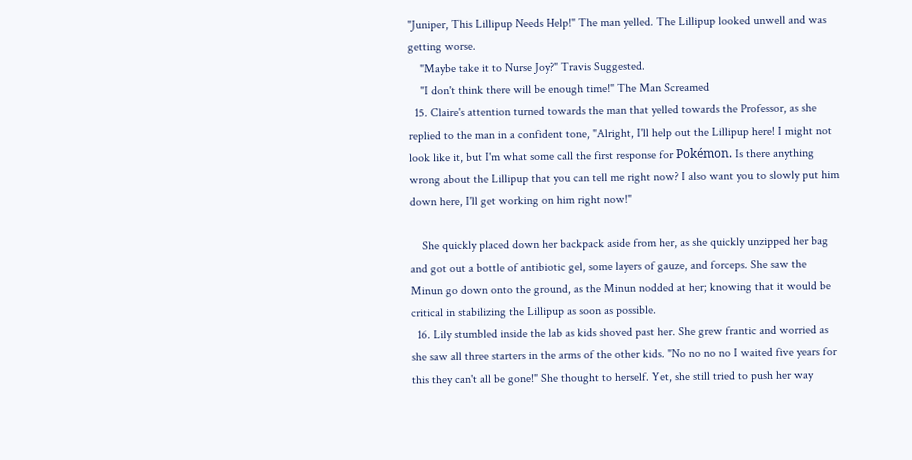"Juniper, This Lillipup Needs Help!" The man yelled. The Lillipup looked unwell and was getting worse.
    "Maybe take it to Nurse Joy?" Travis Suggested.
    "I don't think there will be enough time!" The Man Screamed
  15. Claire's attention turned towards the man that yelled towards the Professor, as she replied to the man in a confident tone, "Alright, I'll help out the Lillipup here! I might not look like it, but I'm what some call the first response for Pokémon. Is there anything wrong about the Lillipup that you can tell me right now? I also want you to slowly put him down here, I'll get working on him right now!"

    She quickly placed down her backpack aside from her, as she quickly unzipped her bag and got out a bottle of antibiotic gel, some layers of gauze, and forceps. She saw the Minun go down onto the ground, as the Minun nodded at her; knowing that it would be critical in stabilizing the Lillipup as soon as possible.
  16. Lily stumbled inside the lab as kids shoved past her. She grew frantic and worried as she saw all three starters in the arms of the other kids. "No no no no I waited five years for this they can't all be gone!" She thought to herself. Yet, she still tried to push her way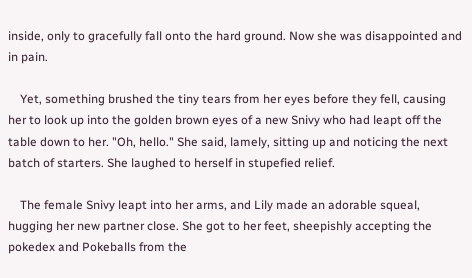inside, only to gracefully fall onto the hard ground. Now she was disappointed and in pain.

    Yet, something brushed the tiny tears from her eyes before they fell, causing her to look up into the golden brown eyes of a new Snivy who had leapt off the table down to her. "Oh, hello." She said, lamely, sitting up and noticing the next batch of starters. She laughed to herself in stupefied relief.

    The female Snivy leapt into her arms, and Lily made an adorable squeal, hugging her new partner close. She got to her feet, sheepishly accepting the pokedex and Pokeballs from the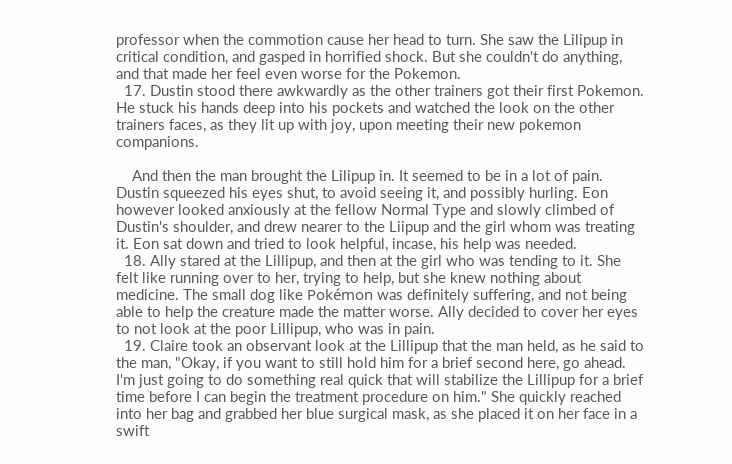professor when the commotion cause her head to turn. She saw the Lilipup in critical condition, and gasped in horrified shock. But she couldn't do anything, and that made her feel even worse for the Pokemon.
  17. Dustin stood there awkwardly as the other trainers got their first Pokemon. He stuck his hands deep into his pockets and watched the look on the other trainers faces, as they lit up with joy, upon meeting their new pokemon companions.

    And then the man brought the Lilipup in. It seemed to be in a lot of pain. Dustin squeezed his eyes shut, to avoid seeing it, and possibly hurling. Eon however looked anxiously at the fellow Normal Type and slowly climbed of Dustin's shoulder, and drew nearer to the Liipup and the girl whom was treating it. Eon sat down and tried to look helpful, incase, his help was needed.
  18. Ally stared at the Lillipup, and then at the girl who was tending to it. She felt like running over to her, trying to help, but she knew nothing about medicine. The small dog like Pokémon was definitely suffering, and not being able to help the creature made the matter worse. Ally decided to cover her eyes to not look at the poor Lillipup, who was in pain.
  19. Claire took an observant look at the Lillipup that the man held, as he said to the man, "Okay, if you want to still hold him for a brief second here, go ahead. I'm just going to do something real quick that will stabilize the Lillipup for a brief time before I can begin the treatment procedure on him." She quickly reached into her bag and grabbed her blue surgical mask, as she placed it on her face in a swift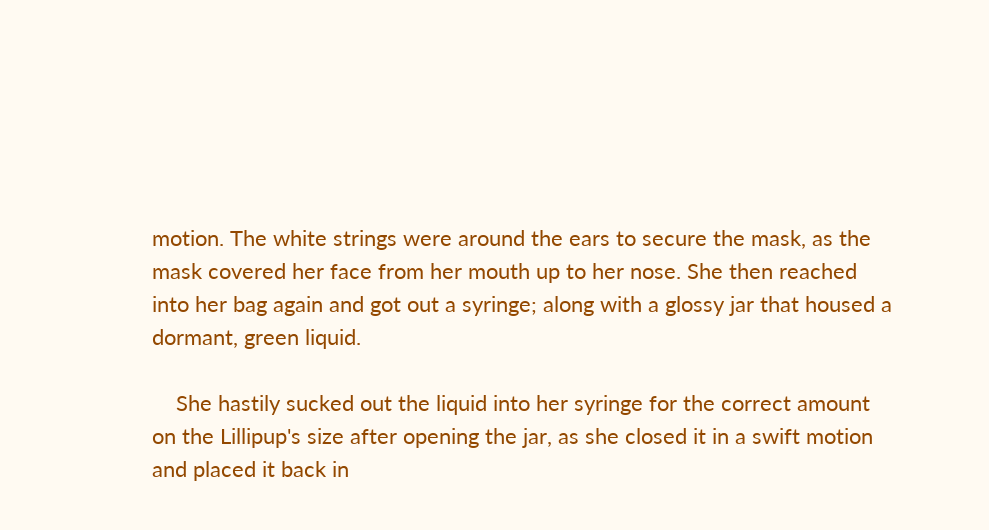motion. The white strings were around the ears to secure the mask, as the mask covered her face from her mouth up to her nose. She then reached into her bag again and got out a syringe; along with a glossy jar that housed a dormant, green liquid.

    She hastily sucked out the liquid into her syringe for the correct amount on the Lillipup's size after opening the jar, as she closed it in a swift motion and placed it back in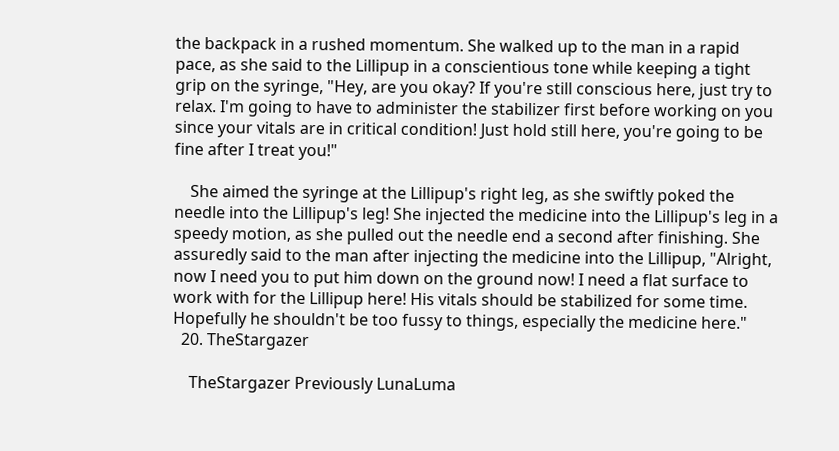the backpack in a rushed momentum. She walked up to the man in a rapid pace, as she said to the Lillipup in a conscientious tone while keeping a tight grip on the syringe, "Hey, are you okay? If you're still conscious here, just try to relax. I'm going to have to administer the stabilizer first before working on you since your vitals are in critical condition! Just hold still here, you're going to be fine after I treat you!"

    She aimed the syringe at the Lillipup's right leg, as she swiftly poked the needle into the Lillipup's leg! She injected the medicine into the Lillipup's leg in a speedy motion, as she pulled out the needle end a second after finishing. She assuredly said to the man after injecting the medicine into the Lillipup, "Alright, now I need you to put him down on the ground now! I need a flat surface to work with for the Lillipup here! His vitals should be stabilized for some time. Hopefully he shouldn't be too fussy to things, especially the medicine here."
  20. TheStargazer

    TheStargazer Previously LunaLuma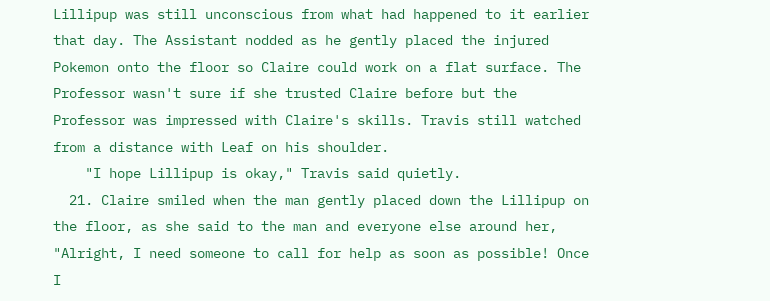Lillipup was still unconscious from what had happened to it earlier that day. The Assistant nodded as he gently placed the injured Pokemon onto the floor so Claire could work on a flat surface. The Professor wasn't sure if she trusted Claire before but the Professor was impressed with Claire's skills. Travis still watched from a distance with Leaf on his shoulder.
    "I hope Lillipup is okay," Travis said quietly.
  21. Claire smiled when the man gently placed down the Lillipup on the floor, as she said to the man and everyone else around her, "Alright, I need someone to call for help as soon as possible! Once I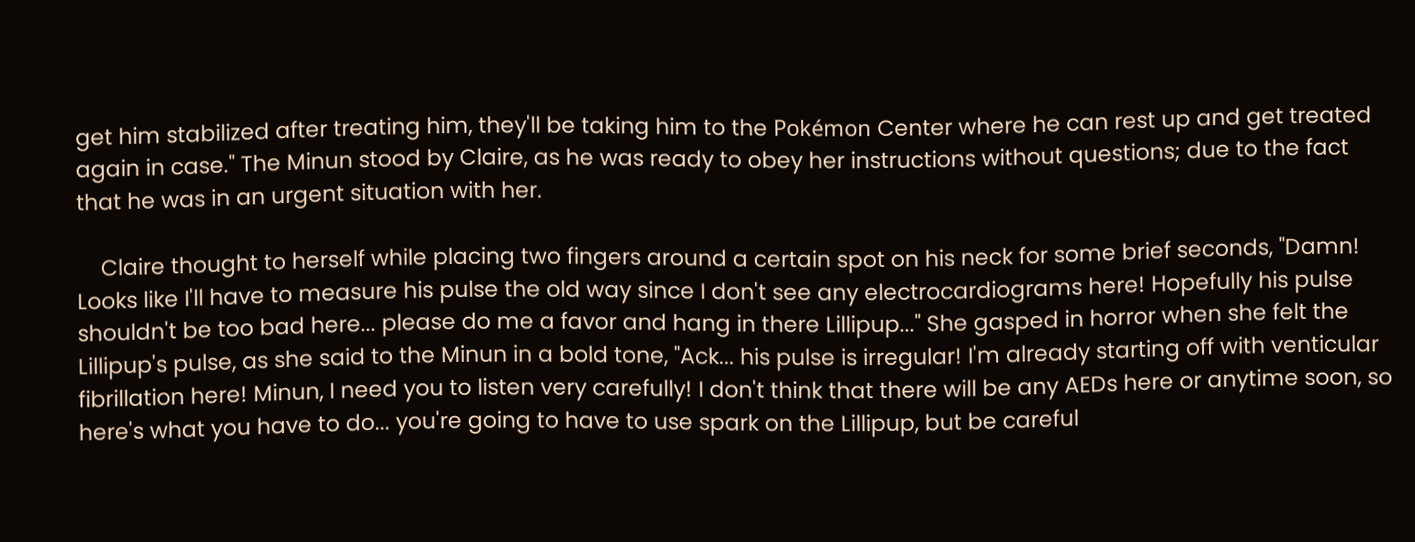get him stabilized after treating him, they'll be taking him to the Pokémon Center where he can rest up and get treated again in case." The Minun stood by Claire, as he was ready to obey her instructions without questions; due to the fact that he was in an urgent situation with her.

    Claire thought to herself while placing two fingers around a certain spot on his neck for some brief seconds, "Damn! Looks like I'll have to measure his pulse the old way since I don't see any electrocardiograms here! Hopefully his pulse shouldn't be too bad here... please do me a favor and hang in there Lillipup..." She gasped in horror when she felt the Lillipup's pulse, as she said to the Minun in a bold tone, "Ack... his pulse is irregular! I'm already starting off with venticular fibrillation here! Minun, I need you to listen very carefully! I don't think that there will be any AEDs here or anytime soon, so here's what you have to do... you're going to have to use spark on the Lillipup, but be careful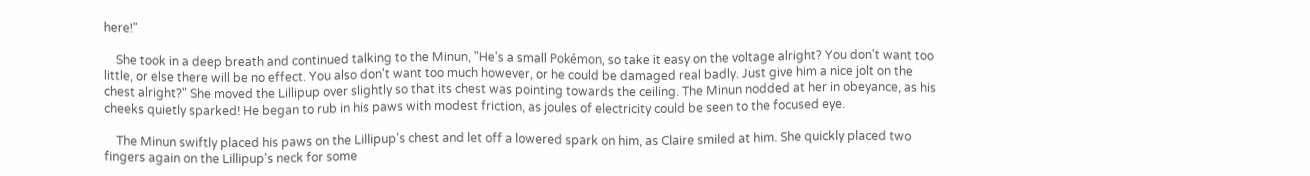here!"

    She took in a deep breath and continued talking to the Minun, "He's a small Pokémon, so take it easy on the voltage alright? You don't want too little, or else there will be no effect. You also don't want too much however, or he could be damaged real badly. Just give him a nice jolt on the chest alright?" She moved the Lillipup over slightly so that its chest was pointing towards the ceiling. The Minun nodded at her in obeyance, as his cheeks quietly sparked! He began to rub in his paws with modest friction, as joules of electricity could be seen to the focused eye.

    The Minun swiftly placed his paws on the Lillipup's chest and let off a lowered spark on him, as Claire smiled at him. She quickly placed two fingers again on the Lillipup's neck for some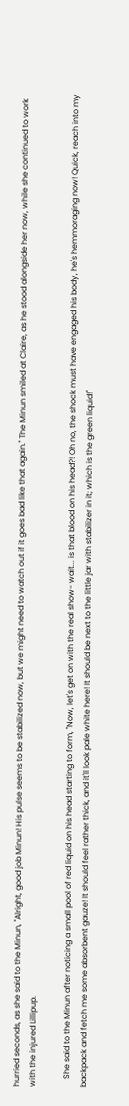hurried seconds, as she said to the Minun, "Alright, good job Minun! His pulse seems to be stabilized now, but we might need to watch out if it goes bad like that again." The Minun smiled at Claire, as he stood alongside her now, while she continued to work with the injured Lillipup.

    She said to the Minun after noticing a small pool of red liquid on his head starting to form, "Now, let's get on with the real show- wait... is that blood on his head?! Oh no, the shock must have engaged his body, he's hemmoraging now! Quick, reach into my backpack and fetch me some absorbent gauze! It should feel rather thick, and it'll look pale white here! It should be next to the little jar with stabilizer in it; which is the green liquid!"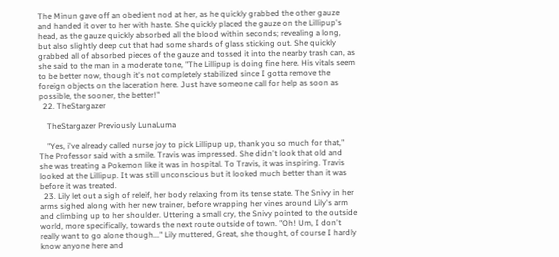The Minun gave off an obedient nod at her, as he quickly grabbed the other gauze and handed it over to her with haste. She quickly placed the gauze on the Lillipup's head, as the gauze quickly absorbed all the blood within seconds; revealing a long, but also slightly deep cut that had some shards of glass sticking out. She quickly grabbed all of absorbed pieces of the gauze and tossed it into the nearby trash can, as she said to the man in a moderate tone, "The Lillipup is doing fine here. His vitals seem to be better now, though it's not completely stabilized since I gotta remove the foreign objects on the laceration here. Just have someone call for help as soon as possible, the sooner, the better!"
  22. TheStargazer

    TheStargazer Previously LunaLuma

    "Yes, i've already called nurse joy to pick Lillipup up, thank you so much for that," The Professor said with a smile. Travis was impressed. She didn't look that old and she was treating a Pokemon like it was in hospital. To Travis, it was inspiring. Travis looked at the Lillipup. It was still unconscious but it looked much better than it was before it was treated.
  23. Lily let out a sigh of releif, her body relaxing from its tense state. The Snivy in her arms sighed along with her new trainer, before wrapping her vines around Lily's arm and climbing up to her shoulder. Uttering a small cry, the Snivy pointed to the outside world, more specifically, towards the next route outside of town. "Oh! Um, I don't really want to go alone though..." Lily muttered, Great, she thought, of course I hardly know anyone here and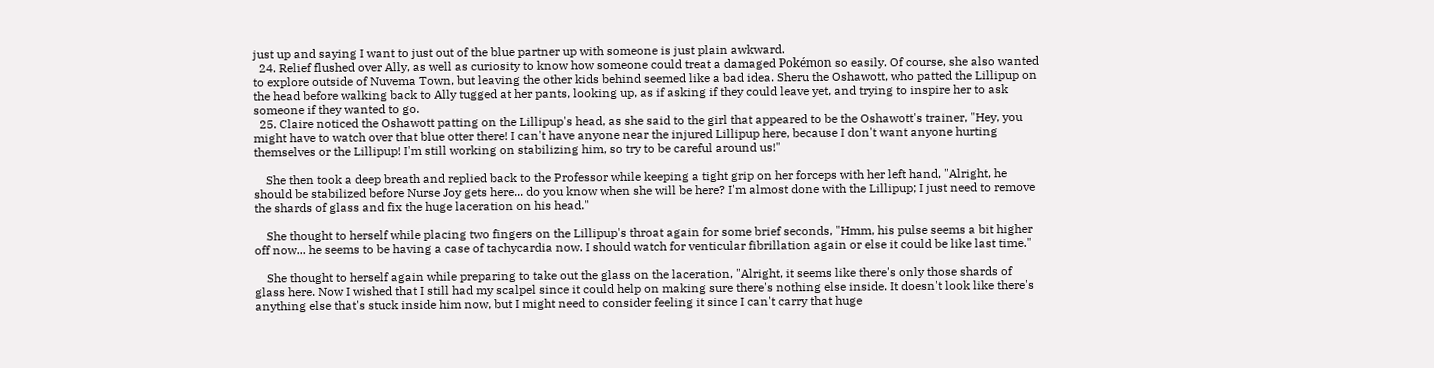just up and saying I want to just out of the blue partner up with someone is just plain awkward.
  24. Relief flushed over Ally, as well as curiosity to know how someone could treat a damaged Pokémon so easily. Of course, she also wanted to explore outside of Nuvema Town, but leaving the other kids behind seemed like a bad idea. Sheru the Oshawott, who patted the Lillipup on the head before walking back to Ally tugged at her pants, looking up, as if asking if they could leave yet, and trying to inspire her to ask someone if they wanted to go.
  25. Claire noticed the Oshawott patting on the Lillipup's head, as she said to the girl that appeared to be the Oshawott's trainer, "Hey, you might have to watch over that blue otter there! I can't have anyone near the injured Lillipup here, because I don't want anyone hurting themselves or the Lillipup! I'm still working on stabilizing him, so try to be careful around us!"

    She then took a deep breath and replied back to the Professor while keeping a tight grip on her forceps with her left hand, "Alright, he should be stabilized before Nurse Joy gets here... do you know when she will be here? I'm almost done with the Lillipup; I just need to remove the shards of glass and fix the huge laceration on his head."

    She thought to herself while placing two fingers on the Lillipup's throat again for some brief seconds, "Hmm, his pulse seems a bit higher off now... he seems to be having a case of tachycardia now. I should watch for venticular fibrillation again or else it could be like last time."

    She thought to herself again while preparing to take out the glass on the laceration, "Alright, it seems like there's only those shards of glass here. Now I wished that I still had my scalpel since it could help on making sure there's nothing else inside. It doesn't look like there's anything else that's stuck inside him now, but I might need to consider feeling it since I can't carry that huge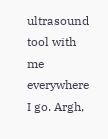ultrasound tool with me everywhere I go. Argh,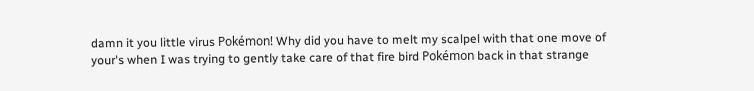damn it you little virus Pokémon! Why did you have to melt my scalpel with that one move of your's when I was trying to gently take care of that fire bird Pokémon back in that strange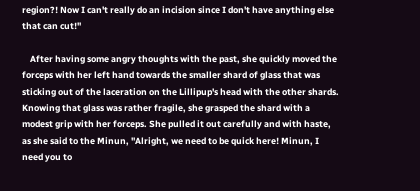region?! Now I can't really do an incision since I don't have anything else that can cut!"

    After having some angry thoughts with the past, she quickly moved the forceps with her left hand towards the smaller shard of glass that was sticking out of the laceration on the Lillipup's head with the other shards. Knowing that glass was rather fragile, she grasped the shard with a modest grip with her forceps. She pulled it out carefully and with haste, as she said to the Minun, "Alright, we need to be quick here! Minun, I need you to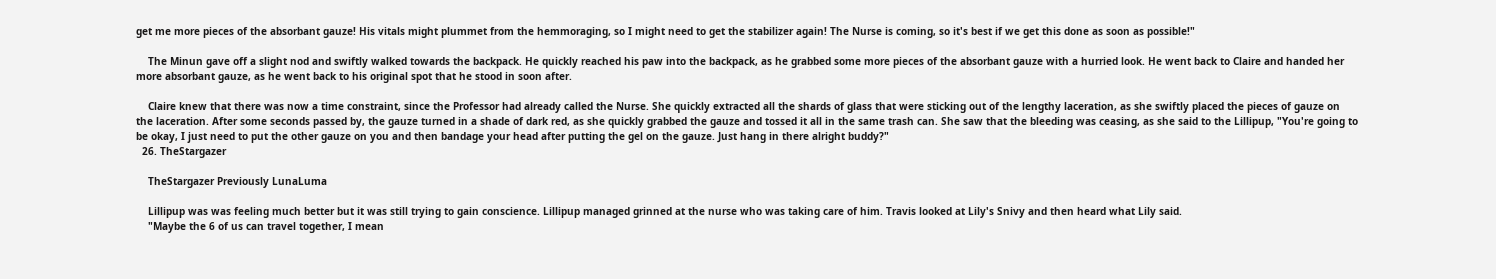get me more pieces of the absorbant gauze! His vitals might plummet from the hemmoraging, so I might need to get the stabilizer again! The Nurse is coming, so it's best if we get this done as soon as possible!"

    The Minun gave off a slight nod and swiftly walked towards the backpack. He quickly reached his paw into the backpack, as he grabbed some more pieces of the absorbant gauze with a hurried look. He went back to Claire and handed her more absorbant gauze, as he went back to his original spot that he stood in soon after.

    Claire knew that there was now a time constraint, since the Professor had already called the Nurse. She quickly extracted all the shards of glass that were sticking out of the lengthy laceration, as she swiftly placed the pieces of gauze on the laceration. After some seconds passed by, the gauze turned in a shade of dark red, as she quickly grabbed the gauze and tossed it all in the same trash can. She saw that the bleeding was ceasing, as she said to the Lillipup, "You're going to be okay, I just need to put the other gauze on you and then bandage your head after putting the gel on the gauze. Just hang in there alright buddy?"
  26. TheStargazer

    TheStargazer Previously LunaLuma

    Lillipup was was feeling much better but it was still trying to gain conscience. Lillipup managed grinned at the nurse who was taking care of him. Travis looked at Lily's Snivy and then heard what Lily said.
    "Maybe the 6 of us can travel together, I mean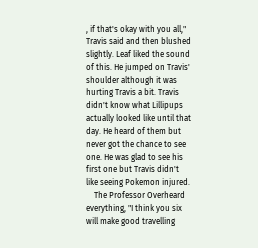, if that's okay with you all," Travis said and then blushed slightly. Leaf liked the sound of this. He jumped on Travis' shoulder although it was hurting Travis a bit. Travis didn't know what Lillipups actually looked like until that day. He heard of them but never got the chance to see one. He was glad to see his first one but Travis didn't like seeing Pokemon injured.
    The Professor Overheard everything, "I think you six will make good travelling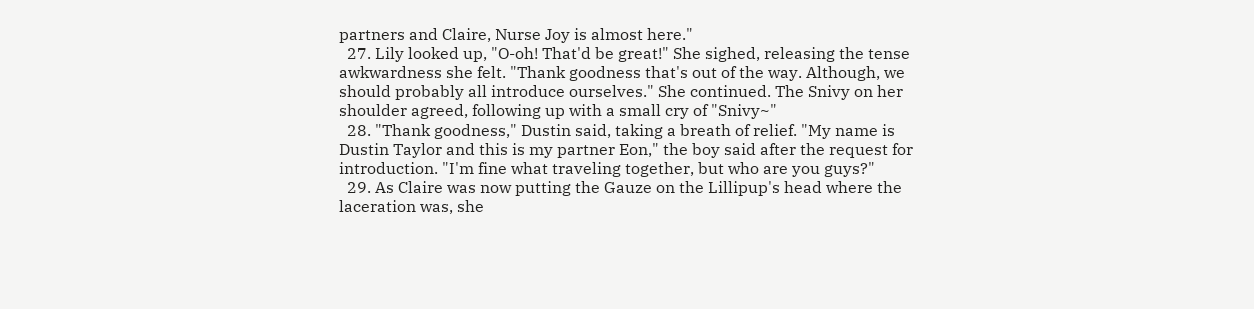partners and Claire, Nurse Joy is almost here."
  27. Lily looked up, "O-oh! That'd be great!" She sighed, releasing the tense awkwardness she felt. "Thank goodness that's out of the way. Although, we should probably all introduce ourselves." She continued. The Snivy on her shoulder agreed, following up with a small cry of "Snivy~"
  28. "Thank goodness," Dustin said, taking a breath of relief. "My name is Dustin Taylor and this is my partner Eon," the boy said after the request for introduction. "I'm fine what traveling together, but who are you guys?"
  29. As Claire was now putting the Gauze on the Lillipup's head where the laceration was, she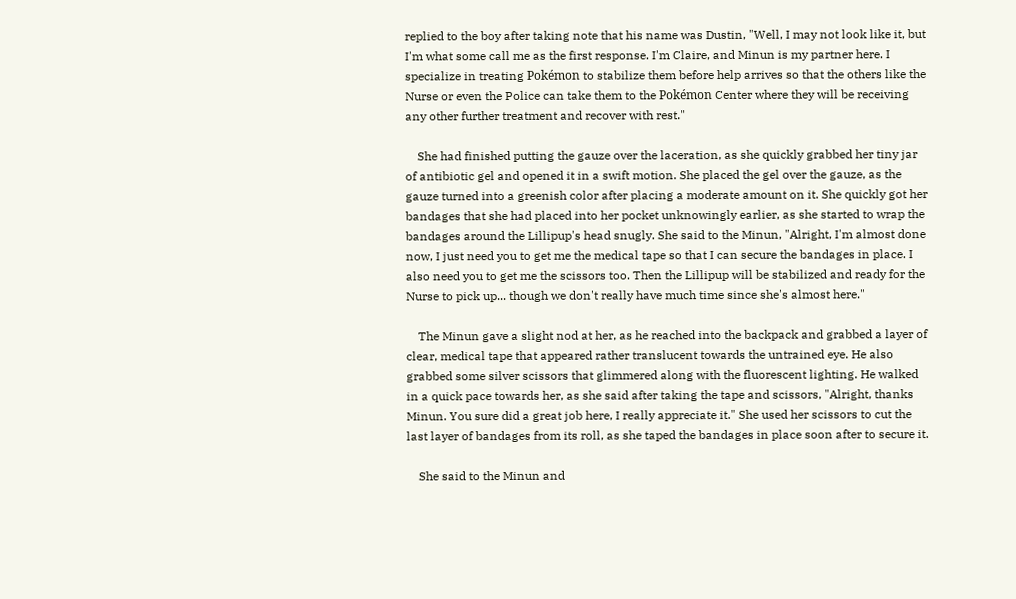replied to the boy after taking note that his name was Dustin, "Well, I may not look like it, but I'm what some call me as the first response. I'm Claire, and Minun is my partner here. I specialize in treating Pokémon to stabilize them before help arrives so that the others like the Nurse or even the Police can take them to the Pokémon Center where they will be receiving any other further treatment and recover with rest."

    She had finished putting the gauze over the laceration, as she quickly grabbed her tiny jar of antibiotic gel and opened it in a swift motion. She placed the gel over the gauze, as the gauze turned into a greenish color after placing a moderate amount on it. She quickly got her bandages that she had placed into her pocket unknowingly earlier, as she started to wrap the bandages around the Lillipup's head snugly. She said to the Minun, "Alright, I'm almost done now, I just need you to get me the medical tape so that I can secure the bandages in place. I also need you to get me the scissors too. Then the Lillipup will be stabilized and ready for the Nurse to pick up... though we don't really have much time since she's almost here."

    The Minun gave a slight nod at her, as he reached into the backpack and grabbed a layer of clear, medical tape that appeared rather translucent towards the untrained eye. He also grabbed some silver scissors that glimmered along with the fluorescent lighting. He walked in a quick pace towards her, as she said after taking the tape and scissors, "Alright, thanks Minun. You sure did a great job here, I really appreciate it." She used her scissors to cut the last layer of bandages from its roll, as she taped the bandages in place soon after to secure it.

    She said to the Minun and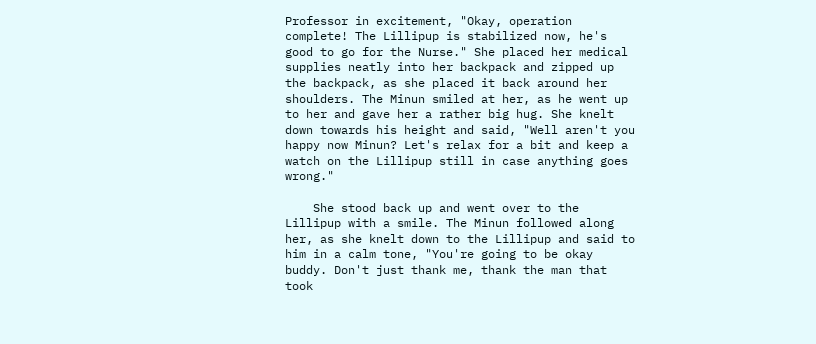Professor in excitement, "Okay, operation complete! The Lillipup is stabilized now, he's good to go for the Nurse." She placed her medical supplies neatly into her backpack and zipped up the backpack, as she placed it back around her shoulders. The Minun smiled at her, as he went up to her and gave her a rather big hug. She knelt down towards his height and said, "Well aren't you happy now Minun? Let's relax for a bit and keep a watch on the Lillipup still in case anything goes wrong."

    She stood back up and went over to the Lillipup with a smile. The Minun followed along her, as she knelt down to the Lillipup and said to him in a calm tone, "You're going to be okay buddy. Don't just thank me, thank the man that took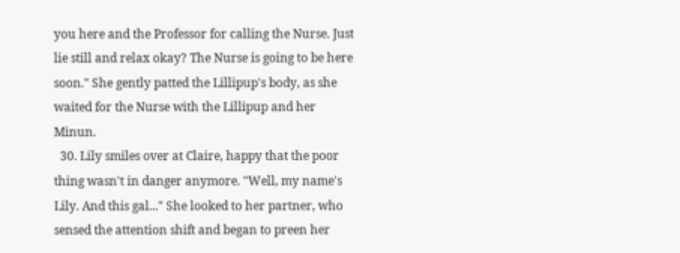you here and the Professor for calling the Nurse. Just lie still and relax okay? The Nurse is going to be here soon." She gently patted the Lillipup's body, as she waited for the Nurse with the Lillipup and her Minun.
  30. Lily smiles over at Claire, happy that the poor thing wasn't in danger anymore. "Well, my name's Lily. And this gal..." She looked to her partner, who sensed the attention shift and began to preen her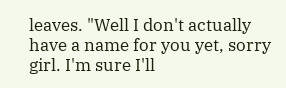leaves. "Well I don't actually have a name for you yet, sorry girl. I'm sure I'll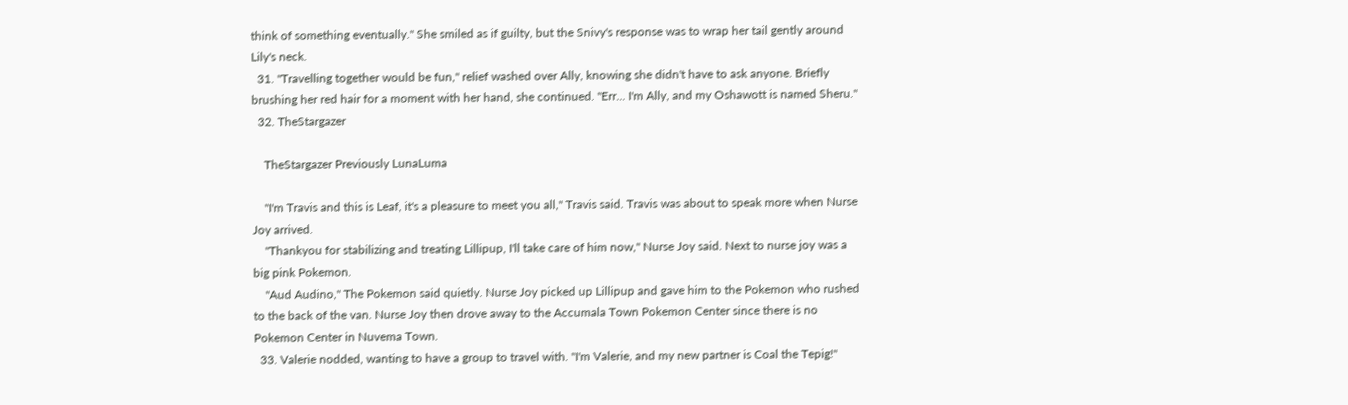think of something eventually." She smiled as if guilty, but the Snivy's response was to wrap her tail gently around Lily's neck.
  31. "Travelling together would be fun," relief washed over Ally, knowing she didn't have to ask anyone. Briefly brushing her red hair for a moment with her hand, she continued. "Err... I'm Ally, and my Oshawott is named Sheru."
  32. TheStargazer

    TheStargazer Previously LunaLuma

    "I'm Travis and this is Leaf, it's a pleasure to meet you all," Travis said. Travis was about to speak more when Nurse Joy arrived.
    "Thankyou for stabilizing and treating Lillipup, I'll take care of him now," Nurse Joy said. Next to nurse joy was a big pink Pokemon.
    "Aud Audino," The Pokemon said quietly. Nurse Joy picked up Lillipup and gave him to the Pokemon who rushed to the back of the van. Nurse Joy then drove away to the Accumala Town Pokemon Center since there is no Pokemon Center in Nuvema Town.
  33. Valerie nodded, wanting to have a group to travel with. "I'm Valerie, and my new partner is Coal the Tepig!"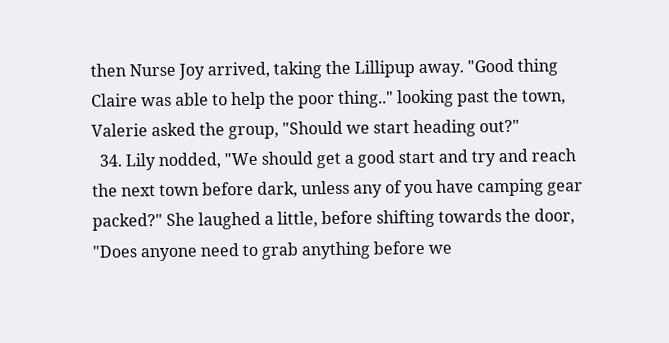then Nurse Joy arrived, taking the Lillipup away. "Good thing Claire was able to help the poor thing.." looking past the town, Valerie asked the group, "Should we start heading out?"
  34. Lily nodded, "We should get a good start and try and reach the next town before dark, unless any of you have camping gear packed?" She laughed a little, before shifting towards the door, "Does anyone need to grab anything before we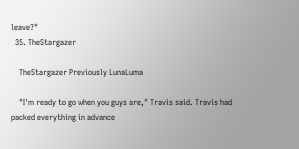leave?"
  35. TheStargazer

    TheStargazer Previously LunaLuma

    "I'm ready to go when you guys are," Travis said. Travis had packed everything in advance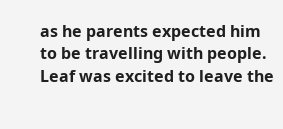as he parents expected him to be travelling with people. Leaf was excited to leave the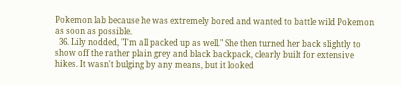Pokemon lab because he was extremely bored and wanted to battle wild Pokemon as soon as possible.
  36. Lily nodded, "I'm all packed up as well." She then turned her back slightly to show off the rather plain grey and black backpack, clearly built for extensive hikes. It wasn't bulging by any means, but it looked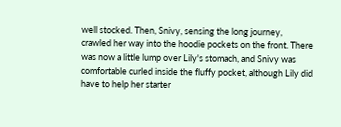well stocked. Then, Snivy, sensing the long journey, crawled her way into the hoodie pockets on the front. There was now a little lump over Lily's stomach, and Snivy was comfortable curled inside the fluffy pocket, although Lily did have to help her starter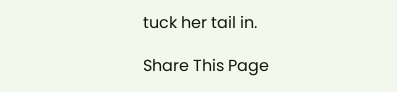tuck her tail in.

Share This Page